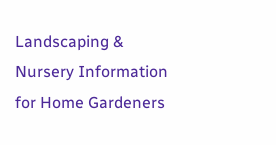Landscaping & Nursery Information for Home Gardeners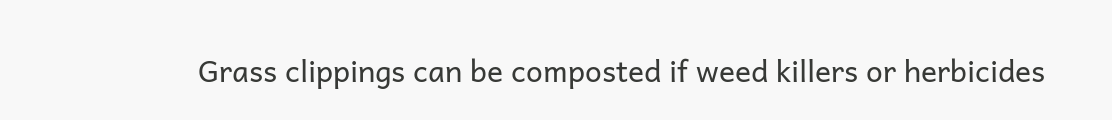Grass clippings can be composted if weed killers or herbicides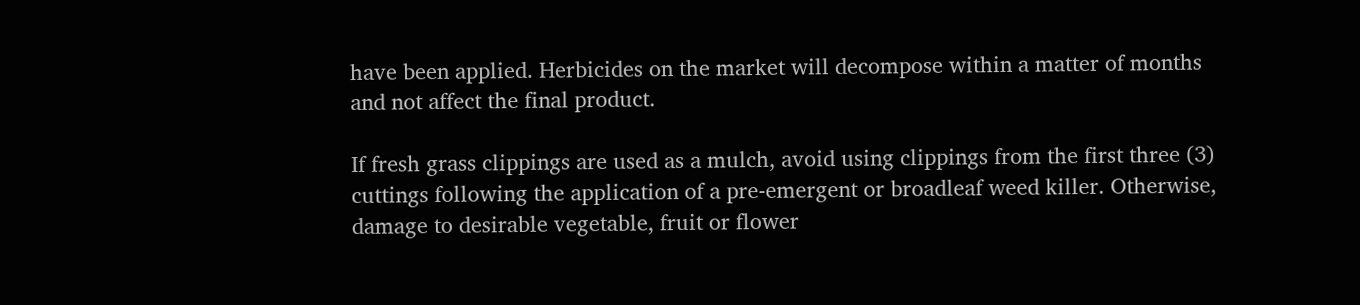have been applied. Herbicides on the market will decompose within a matter of months and not affect the final product.

If fresh grass clippings are used as a mulch, avoid using clippings from the first three (3) cuttings following the application of a pre-emergent or broadleaf weed killer. Otherwise, damage to desirable vegetable, fruit or flower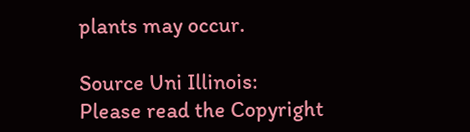plants may occur.

Source Uni Illinois:
Please read the Copyright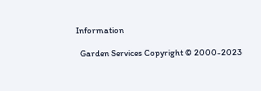Information

  Garden Services Copyright © 2000-2023